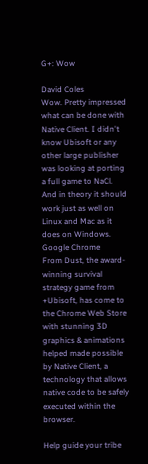G+: Wow

David Coles
Wow. Pretty impressed what can be done with Native Client. I didn't know Ubisoft or any other large publisher was looking at porting a full game to NaCl. And in theory it should work just as well on Linux and Mac as it does on Windows.
Google Chrome
From Dust, the award-winning survival strategy game from +Ubisoft, has come to the Chrome Web Store with stunning 3D graphics & animations helped made possible by Native Client, a technology that allows native code to be safely executed within the browser.

Help guide your tribe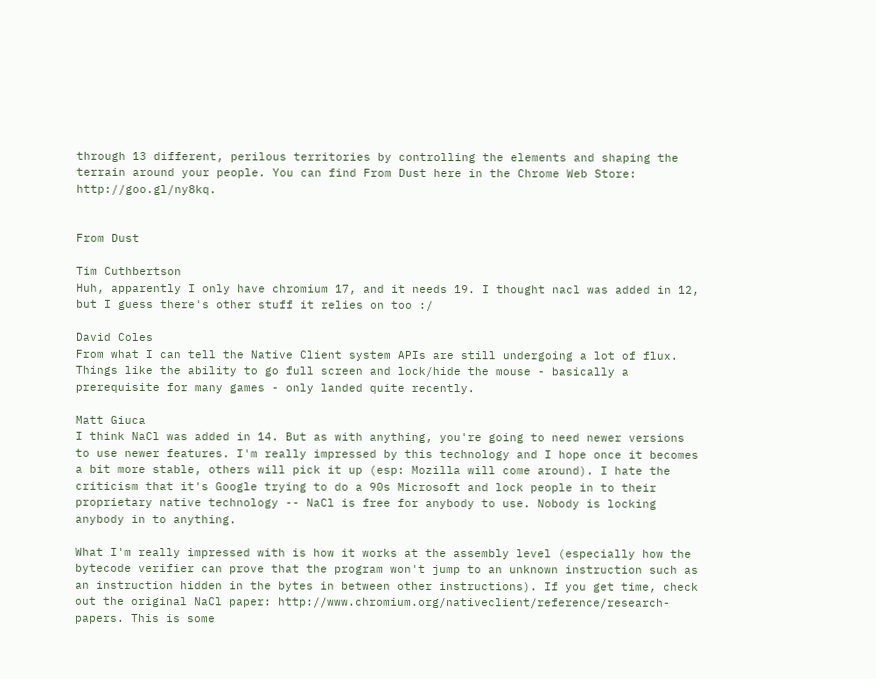through 13 different, perilous territories by controlling the elements and shaping the terrain around your people. You can find From Dust here in the Chrome Web Store: http://goo.gl/ny8kq.


From Dust

Tim Cuthbertson
Huh, apparently I only have chromium 17, and it needs 19. I thought nacl was added in 12, but I guess there's other stuff it relies on too :/

David Coles
From what I can tell the Native Client system APIs are still undergoing a lot of flux. Things like the ability to go full screen and lock/hide the mouse - basically a prerequisite for many games - only landed quite recently.

Matt Giuca
I think NaCl was added in 14. But as with anything, you're going to need newer versions to use newer features. I'm really impressed by this technology and I hope once it becomes a bit more stable, others will pick it up (esp: Mozilla will come around). I hate the criticism that it's Google trying to do a 90s Microsoft and lock people in to their proprietary native technology -- NaCl is free for anybody to use. Nobody is locking anybody in to anything.

What I'm really impressed with is how it works at the assembly level (especially how the bytecode verifier can prove that the program won't jump to an unknown instruction such as an instruction hidden in the bytes in between other instructions). If you get time, check out the original NaCl paper: http://www.chromium.org/nativeclient/reference/research-papers. This is some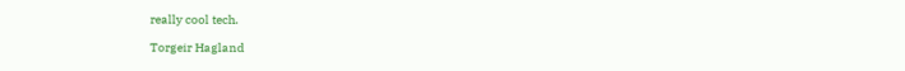really cool tech.

Torgeir Hagland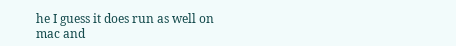he I guess it does run as well on mac and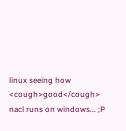linux seeing how <cough>good</cough> nacl runs on windows... ;P